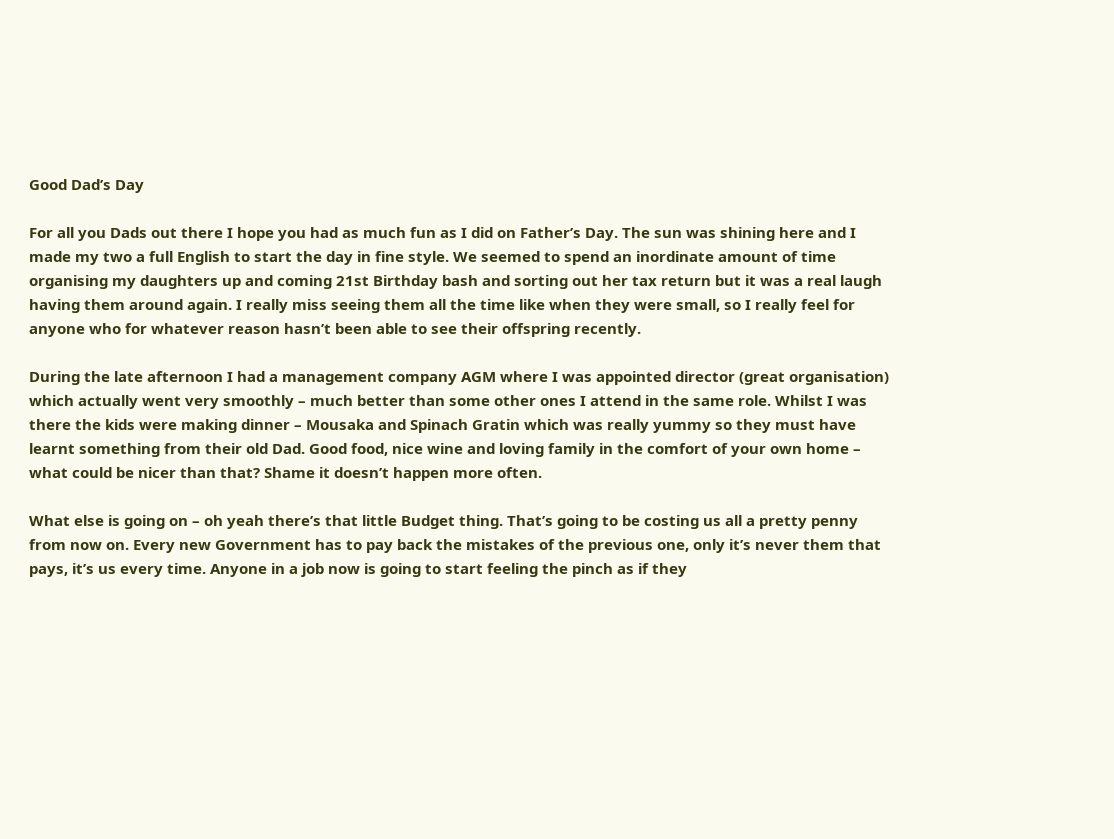Good Dad’s Day

For all you Dads out there I hope you had as much fun as I did on Father’s Day. The sun was shining here and I made my two a full English to start the day in fine style. We seemed to spend an inordinate amount of time organising my daughters up and coming 21st Birthday bash and sorting out her tax return but it was a real laugh having them around again. I really miss seeing them all the time like when they were small, so I really feel for anyone who for whatever reason hasn’t been able to see their offspring recently.

During the late afternoon I had a management company AGM where I was appointed director (great organisation) which actually went very smoothly – much better than some other ones I attend in the same role. Whilst I was there the kids were making dinner – Mousaka and Spinach Gratin which was really yummy so they must have learnt something from their old Dad. Good food, nice wine and loving family in the comfort of your own home – what could be nicer than that? Shame it doesn’t happen more often.

What else is going on – oh yeah there’s that little Budget thing. That’s going to be costing us all a pretty penny from now on. Every new Government has to pay back the mistakes of the previous one, only it’s never them that pays, it’s us every time. Anyone in a job now is going to start feeling the pinch as if they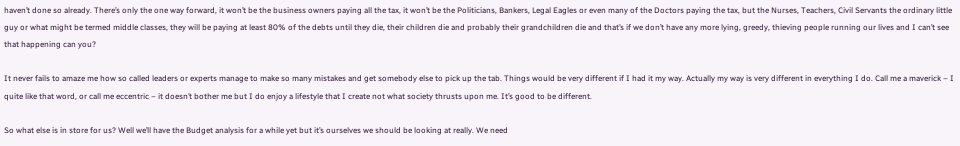haven’t done so already. There’s only the one way forward, it won’t be the business owners paying all the tax, it won’t be the Politicians, Bankers, Legal Eagles or even many of the Doctors paying the tax, but the Nurses, Teachers, Civil Servants the ordinary little guy or what might be termed middle classes, they will be paying at least 80% of the debts until they die, their children die and probably their grandchildren die and that’s if we don’t have any more lying, greedy, thieving people running our lives and I can’t see that happening can you?

It never fails to amaze me how so called leaders or experts manage to make so many mistakes and get somebody else to pick up the tab. Things would be very different if I had it my way. Actually my way is very different in everything I do. Call me a maverick – I quite like that word, or call me eccentric – it doesn’t bother me but I do enjoy a lifestyle that I create not what society thrusts upon me. It’s good to be different.

So what else is in store for us? Well we’ll have the Budget analysis for a while yet but it’s ourselves we should be looking at really. We need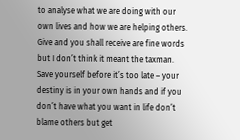to analyse what we are doing with our own lives and how we are helping others. Give and you shall receive are fine words but I don’t think it meant the taxman. Save yourself before it’s too late – your destiny is in your own hands and if you don’t have what you want in life don’t blame others but get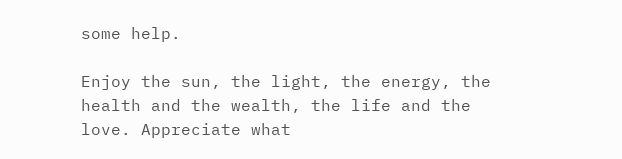some help.

Enjoy the sun, the light, the energy, the health and the wealth, the life and the love. Appreciate what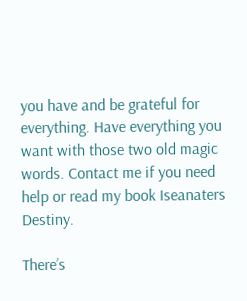you have and be grateful for everything. Have everything you want with those two old magic words. Contact me if you need help or read my book Iseanaters Destiny.

There’s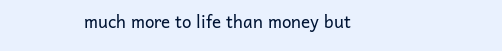much more to life than money but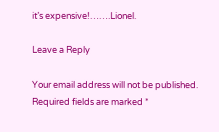it’s expensive!…….Lionel.

Leave a Reply

Your email address will not be published. Required fields are marked *